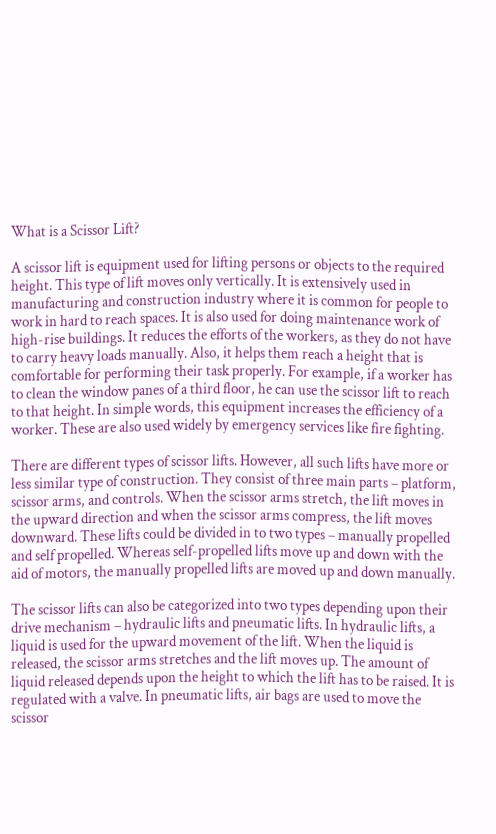What is a Scissor Lift?

A scissor lift is equipment used for lifting persons or objects to the required height. This type of lift moves only vertically. It is extensively used in manufacturing and construction industry where it is common for people to work in hard to reach spaces. It is also used for doing maintenance work of high-rise buildings. It reduces the efforts of the workers, as they do not have to carry heavy loads manually. Also, it helps them reach a height that is comfortable for performing their task properly. For example, if a worker has to clean the window panes of a third floor, he can use the scissor lift to reach to that height. In simple words, this equipment increases the efficiency of a worker. These are also used widely by emergency services like fire fighting.

There are different types of scissor lifts. However, all such lifts have more or less similar type of construction. They consist of three main parts – platform, scissor arms, and controls. When the scissor arms stretch, the lift moves in the upward direction and when the scissor arms compress, the lift moves downward. These lifts could be divided in to two types – manually propelled and self propelled. Whereas self-propelled lifts move up and down with the aid of motors, the manually propelled lifts are moved up and down manually.

The scissor lifts can also be categorized into two types depending upon their drive mechanism – hydraulic lifts and pneumatic lifts. In hydraulic lifts, a liquid is used for the upward movement of the lift. When the liquid is released, the scissor arms stretches and the lift moves up. The amount of liquid released depends upon the height to which the lift has to be raised. It is regulated with a valve. In pneumatic lifts, air bags are used to move the scissor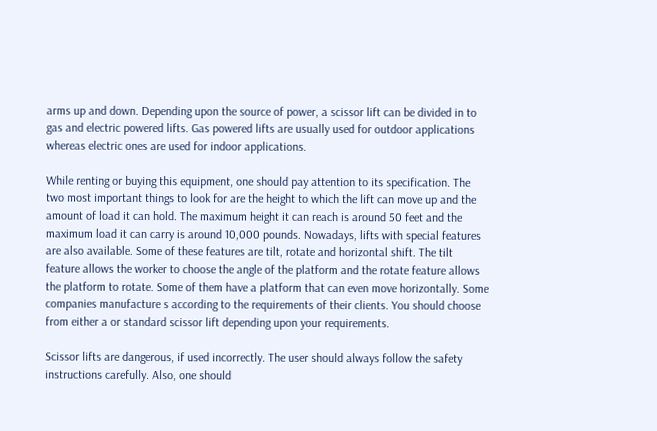arms up and down. Depending upon the source of power, a scissor lift can be divided in to gas and electric powered lifts. Gas powered lifts are usually used for outdoor applications whereas electric ones are used for indoor applications.

While renting or buying this equipment, one should pay attention to its specification. The two most important things to look for are the height to which the lift can move up and the amount of load it can hold. The maximum height it can reach is around 50 feet and the maximum load it can carry is around 10,000 pounds. Nowadays, lifts with special features are also available. Some of these features are tilt, rotate and horizontal shift. The tilt feature allows the worker to choose the angle of the platform and the rotate feature allows the platform to rotate. Some of them have a platform that can even move horizontally. Some companies manufacture s according to the requirements of their clients. You should choose from either a or standard scissor lift depending upon your requirements.

Scissor lifts are dangerous, if used incorrectly. The user should always follow the safety instructions carefully. Also, one should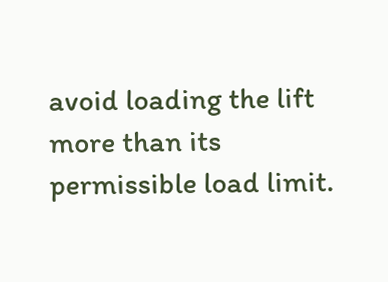avoid loading the lift more than its permissible load limit.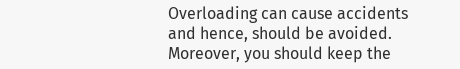Overloading can cause accidents and hence, should be avoided. Moreover, you should keep the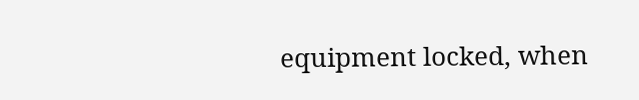equipment locked, when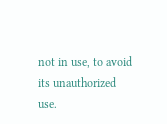not in use, to avoid its unauthorized use.